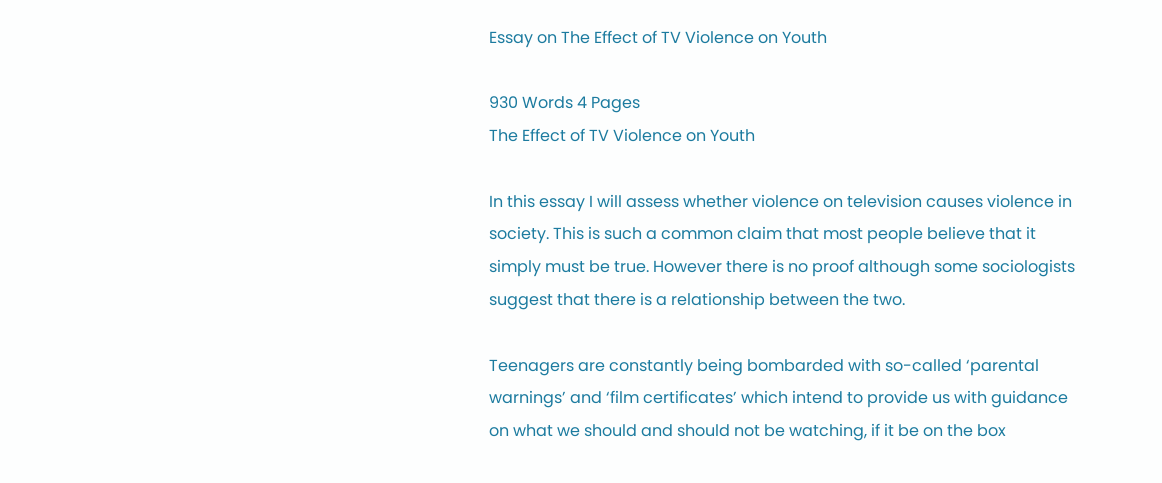Essay on The Effect of TV Violence on Youth

930 Words 4 Pages
The Effect of TV Violence on Youth

In this essay I will assess whether violence on television causes violence in society. This is such a common claim that most people believe that it simply must be true. However there is no proof although some sociologists suggest that there is a relationship between the two.

Teenagers are constantly being bombarded with so-called ‘parental warnings’ and ‘film certificates’ which intend to provide us with guidance on what we should and should not be watching, if it be on the box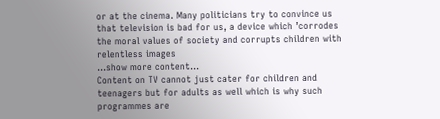or at the cinema. Many politicians try to convince us that television is bad for us, a device which ’corrodes the moral values of society and corrupts children with relentless images
…show more content…
Content on TV cannot just cater for children and teenagers but for adults as well which is why such programmes are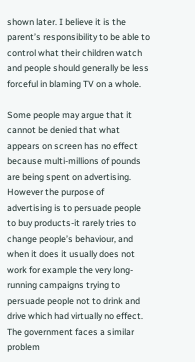shown later. I believe it is the parent’s responsibility to be able to control what their children watch and people should generally be less forceful in blaming TV on a whole.

Some people may argue that it cannot be denied that what appears on screen has no effect because multi-millions of pounds are being spent on advertising. However the purpose of advertising is to persuade people to buy products-it rarely tries to change people’s behaviour, and when it does it usually does not work for example the very long-running campaigns trying to persuade people not to drink and drive which had virtually no effect. The government faces a similar problem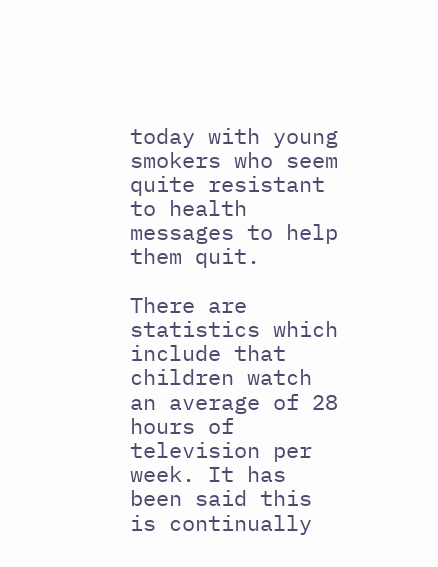today with young smokers who seem quite resistant to health messages to help them quit.

There are statistics which include that children watch an average of 28 hours of television per week. It has been said this is continually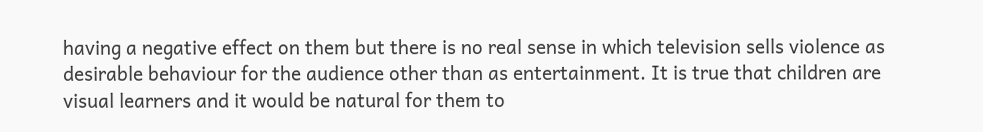having a negative effect on them but there is no real sense in which television sells violence as desirable behaviour for the audience other than as entertainment. It is true that children are visual learners and it would be natural for them to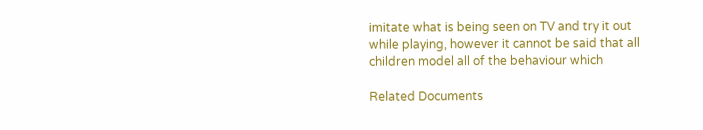imitate what is being seen on TV and try it out while playing, however it cannot be said that all children model all of the behaviour which

Related Documents